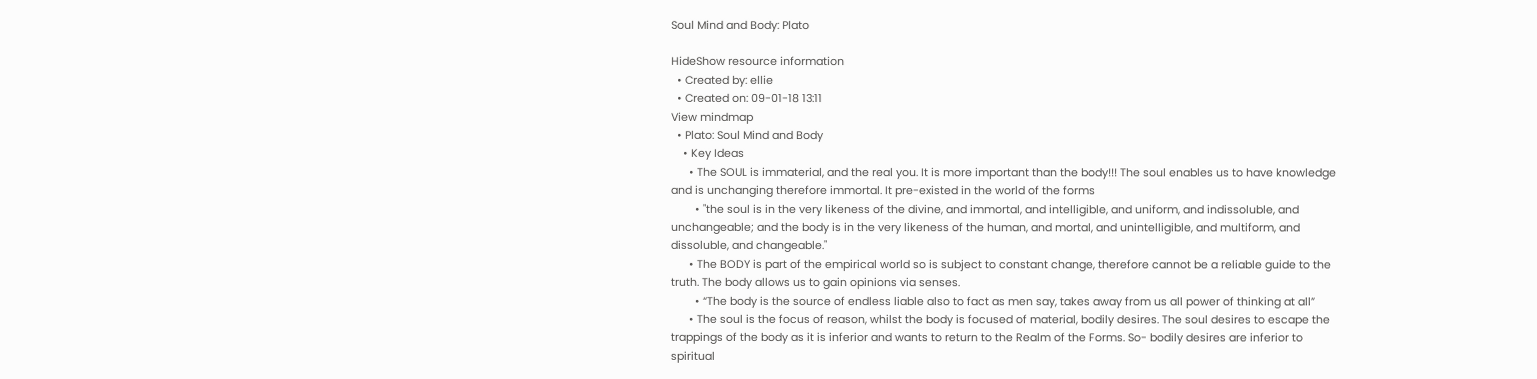Soul Mind and Body: Plato

HideShow resource information
  • Created by: ellie
  • Created on: 09-01-18 13:11
View mindmap
  • Plato: Soul Mind and Body
    • Key Ideas
      • The SOUL is immaterial, and the real you. It is more important than the body!!! The soul enables us to have knowledge and is unchanging therefore immortal. It pre-existed in the world of the forms
        • "the soul is in the very likeness of the divine, and immortal, and intelligible, and uniform, and indissoluble, and unchangeable; and the body is in the very likeness of the human, and mortal, and unintelligible, and multiform, and dissoluble, and changeable."
      • The BODY is part of the empirical world so is subject to constant change, therefore cannot be a reliable guide to the truth. The body allows us to gain opinions via senses.
        • “The body is the source of endless liable also to fact as men say, takes away from us all power of thinking at all”
      • The soul is the focus of reason, whilst the body is focused of material, bodily desires. The soul desires to escape the trappings of the body as it is inferior and wants to return to the Realm of the Forms. So- bodily desires are inferior to spiritual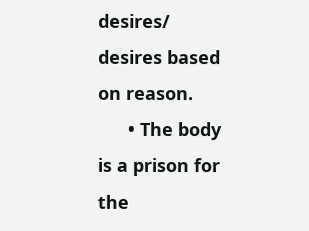desires/ desires based on reason.
      • The body is a prison for the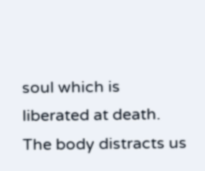soul which is liberated at death. The body distracts us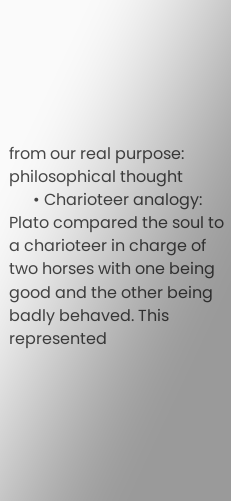from our real purpose: philosophical thought
      • Charioteer analogy: Plato compared the soul to a charioteer in charge of two horses with one being good and the other being badly behaved. This represented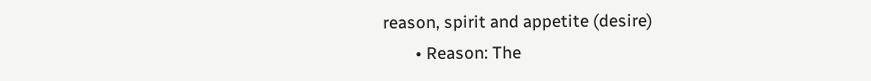reason, spirit and appetite (desire)
        • Reason: The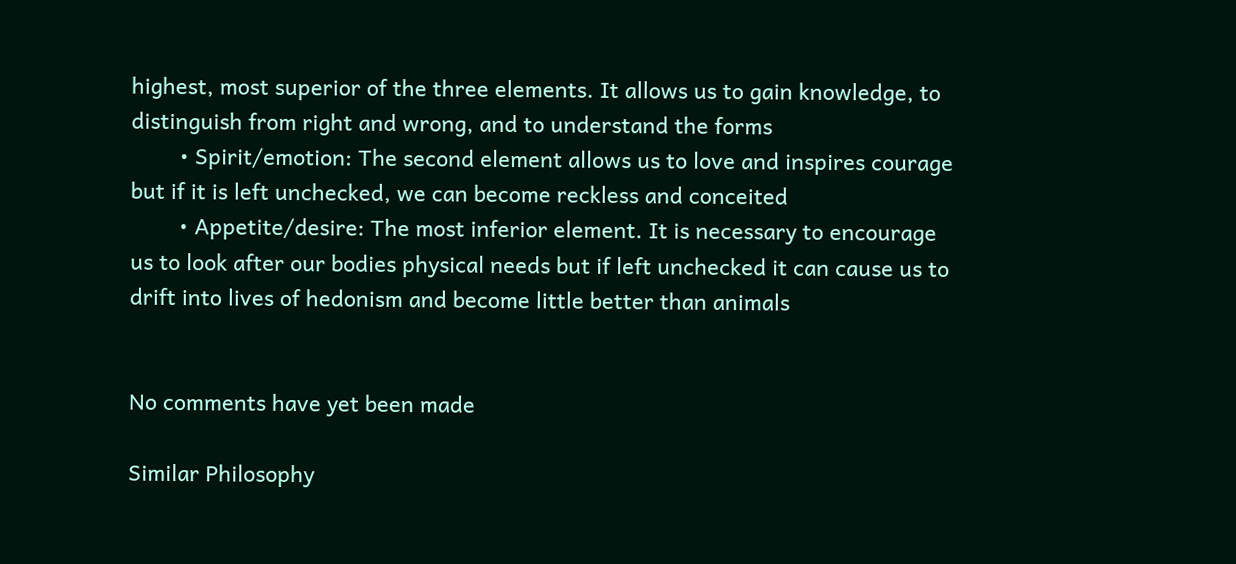highest, most superior of the three elements. It allows us to gain knowledge, to distinguish from right and wrong, and to understand the forms
        • Spirit/emotion: The second element allows us to love and inspires courage but if it is left unchecked, we can become reckless and conceited
        • Appetite/desire: The most inferior element. It is necessary to encourage us to look after our bodies physical needs but if left unchecked it can cause us to drift into lives of hedonism and become little better than animals


No comments have yet been made

Similar Philosophy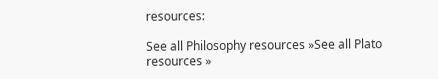resources:

See all Philosophy resources »See all Plato resources »